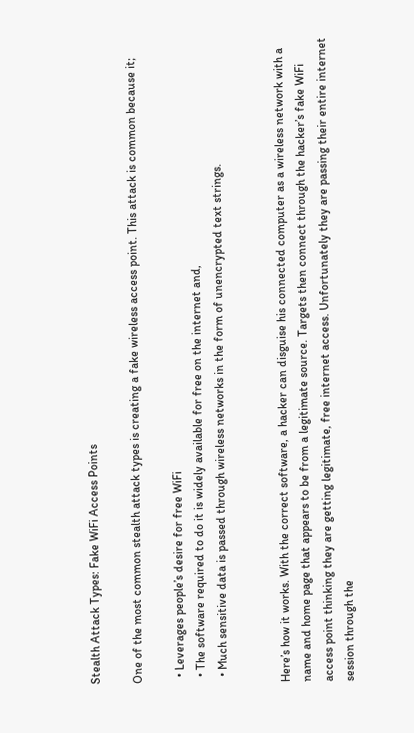Stealth Attack Types: Fake WiFi Access Points

One of the most common stealth attack types is creating a fake wireless access point. This attack is common because it;

  • Leverages people’s desire for free WiFi
  • The software required to do it is widely available for free on the internet and,
  • Much sensitive data is passed through wireless networks in the form of unencrypted text strings.


Here’s how it works. With the correct software, a hacker can disguise his connected computer as a wireless network with a name and home page that appears to be from a legitimate source. Targets then connect through the hacker’s fake WiFi access point thinking they are getting legitimate, free internet access. Unfortunately they are passing their entire internet session through the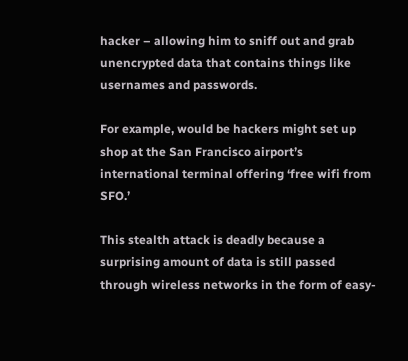hacker – allowing him to sniff out and grab unencrypted data that contains things like usernames and passwords.

For example, would be hackers might set up shop at the San Francisco airport’s international terminal offering ‘free wifi from SFO.’

This stealth attack is deadly because a surprising amount of data is still passed through wireless networks in the form of easy-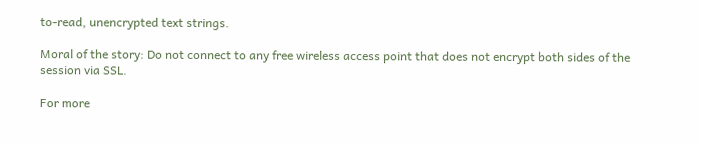to-read, unencrypted text strings.

Moral of the story: Do not connect to any free wireless access point that does not encrypt both sides of the session via SSL.

For more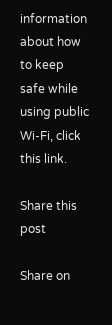information about how to keep safe while using public Wi-Fi, click this link.

Share this post

Share on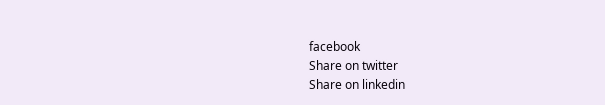facebook
Share on twitter
Share on linkedin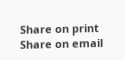Share on print
Share on email